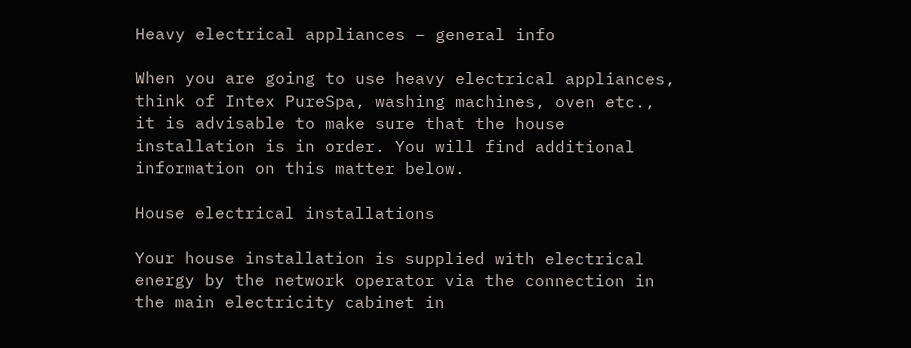Heavy electrical appliances – general info

When you are going to use heavy electrical appliances, think of Intex PureSpa, washing machines, oven etc., it is advisable to make sure that the house installation is in order. You will find additional information on this matter below.

House electrical installations

Your house installation is supplied with electrical energy by the network operator via the connection in the main electricity cabinet in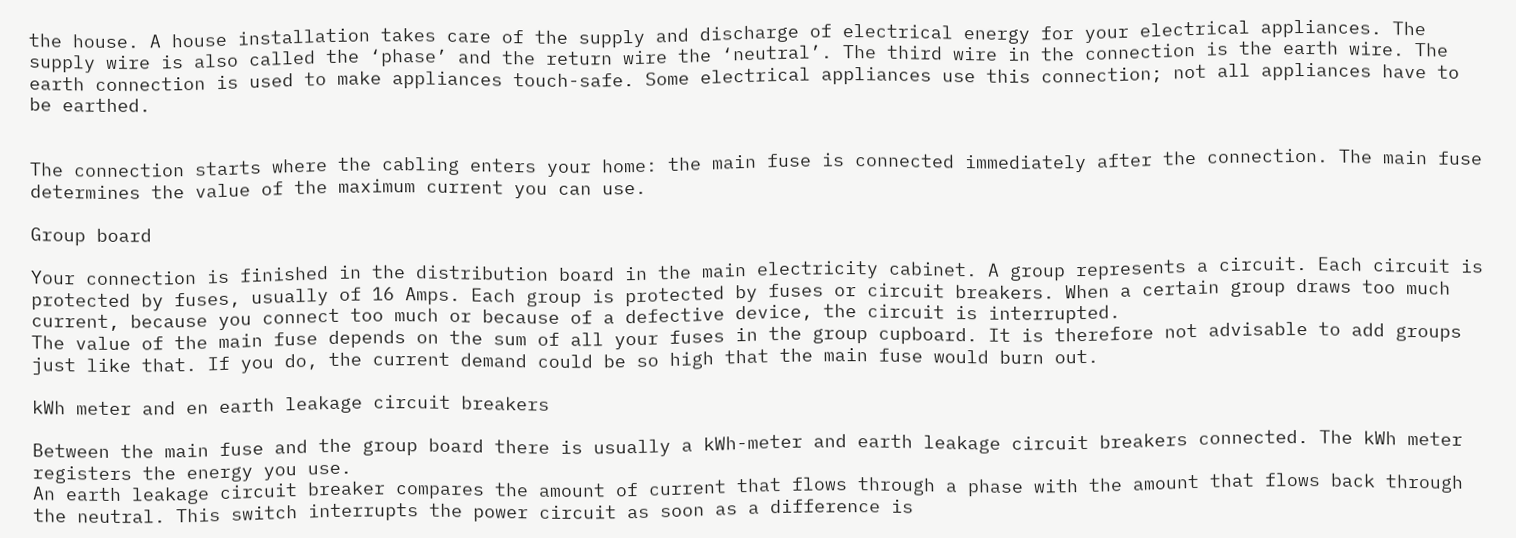the house. A house installation takes care of the supply and discharge of electrical energy for your electrical appliances. The supply wire is also called the ‘phase’ and the return wire the ‘neutral’. The third wire in the connection is the earth wire. The earth connection is used to make appliances touch-safe. Some electrical appliances use this connection; not all appliances have to be earthed.


The connection starts where the cabling enters your home: the main fuse is connected immediately after the connection. The main fuse determines the value of the maximum current you can use.

Group board

Your connection is finished in the distribution board in the main electricity cabinet. A group represents a circuit. Each circuit is protected by fuses, usually of 16 Amps. Each group is protected by fuses or circuit breakers. When a certain group draws too much current, because you connect too much or because of a defective device, the circuit is interrupted.
The value of the main fuse depends on the sum of all your fuses in the group cupboard. It is therefore not advisable to add groups just like that. If you do, the current demand could be so high that the main fuse would burn out.

kWh meter and en earth leakage circuit breakers

Between the main fuse and the group board there is usually a kWh-meter and earth leakage circuit breakers connected. The kWh meter registers the energy you use.
An earth leakage circuit breaker compares the amount of current that flows through a phase with the amount that flows back through the neutral. This switch interrupts the power circuit as soon as a difference is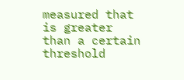measured that is greater than a certain threshold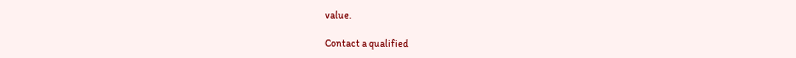value.

Contact a qualified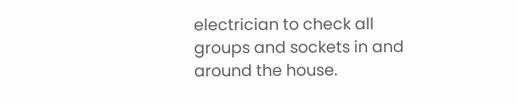electrician to check all groups and sockets in and around the house.